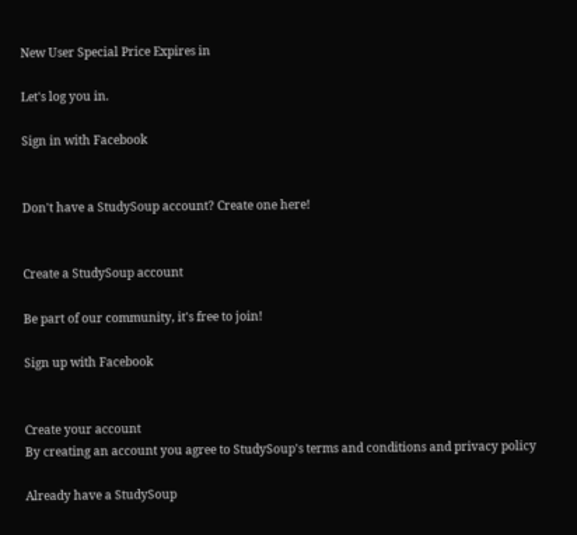New User Special Price Expires in

Let's log you in.

Sign in with Facebook


Don't have a StudySoup account? Create one here!


Create a StudySoup account

Be part of our community, it's free to join!

Sign up with Facebook


Create your account
By creating an account you agree to StudySoup's terms and conditions and privacy policy

Already have a StudySoup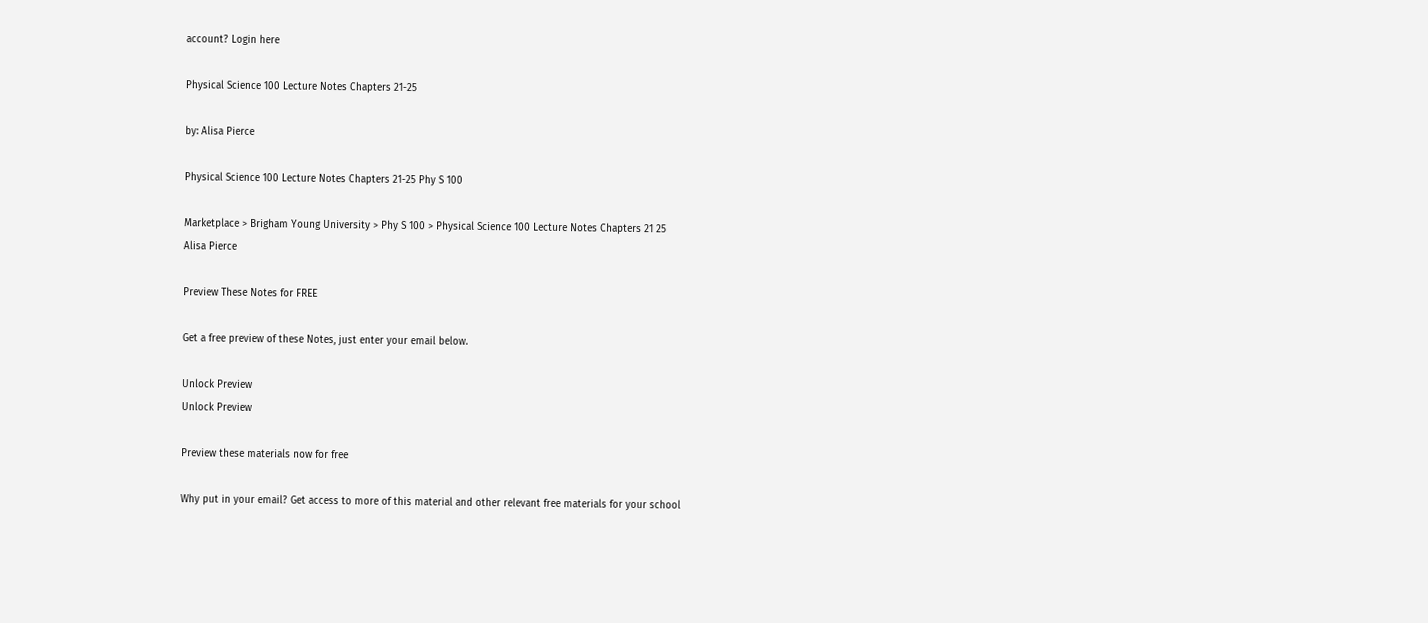account? Login here

Physical Science 100 Lecture Notes Chapters 21-25

by: Alisa Pierce

Physical Science 100 Lecture Notes Chapters 21-25 Phy S 100

Marketplace > Brigham Young University > Phy S 100 > Physical Science 100 Lecture Notes Chapters 21 25
Alisa Pierce

Preview These Notes for FREE

Get a free preview of these Notes, just enter your email below.

Unlock Preview
Unlock Preview

Preview these materials now for free

Why put in your email? Get access to more of this material and other relevant free materials for your school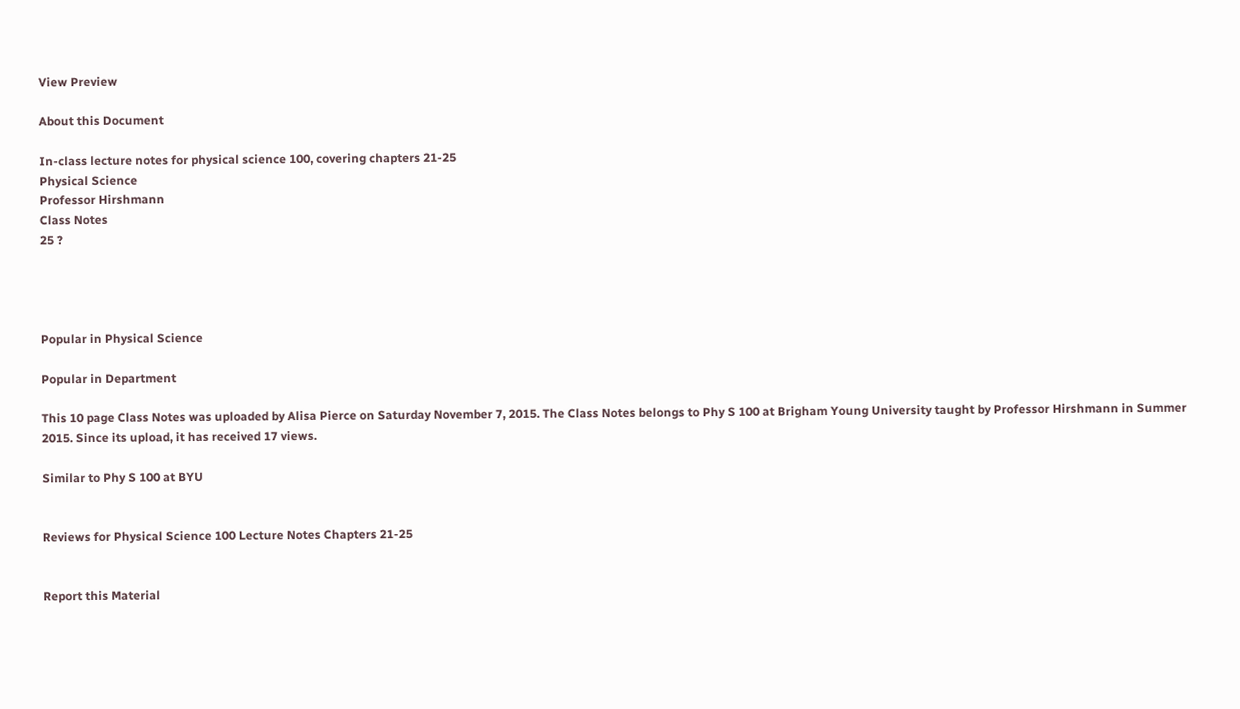View Preview

About this Document

In-class lecture notes for physical science 100, covering chapters 21-25
Physical Science
Professor Hirshmann
Class Notes
25 ?




Popular in Physical Science

Popular in Department

This 10 page Class Notes was uploaded by Alisa Pierce on Saturday November 7, 2015. The Class Notes belongs to Phy S 100 at Brigham Young University taught by Professor Hirshmann in Summer 2015. Since its upload, it has received 17 views.

Similar to Phy S 100 at BYU


Reviews for Physical Science 100 Lecture Notes Chapters 21-25


Report this Material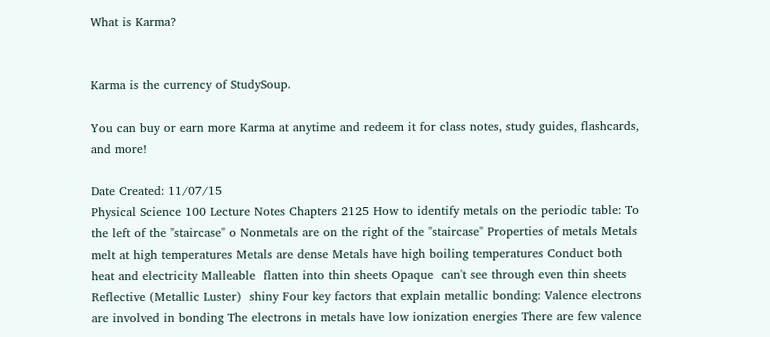What is Karma?


Karma is the currency of StudySoup.

You can buy or earn more Karma at anytime and redeem it for class notes, study guides, flashcards, and more!

Date Created: 11/07/15
Physical Science 100 Lecture Notes Chapters 2125 How to identify metals on the periodic table: To the left of the "staircase" o Nonmetals are on the right of the "staircase" Properties of metals Metals melt at high temperatures Metals are dense Metals have high boiling temperatures Conduct both heat and electricity Malleable  flatten into thin sheets Opaque  can't see through even thin sheets Reflective (Metallic Luster)  shiny Four key factors that explain metallic bonding: Valence electrons are involved in bonding The electrons in metals have low ionization energies There are few valence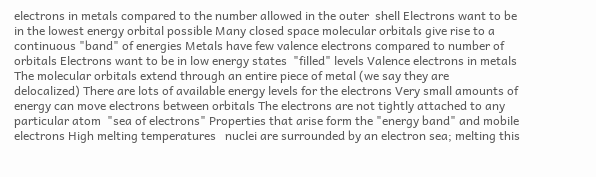electrons in metals compared to the number allowed in the outer  shell Electrons want to be in the lowest energy orbital possible Many closed space molecular orbitals give rise to a continuous "band" of energies Metals have few valence electrons compared to number of orbitals Electrons want to be in low energy states  "filled" levels Valence electrons in metals The molecular orbitals extend through an entire piece of metal (we say they are  delocalized) There are lots of available energy levels for the electrons Very small amounts of energy can move electrons between orbitals The electrons are not tightly attached to any particular atom  "sea of electrons" Properties that arise form the "energy band" and mobile electrons High melting temperatures   nuclei are surrounded by an electron sea; melting this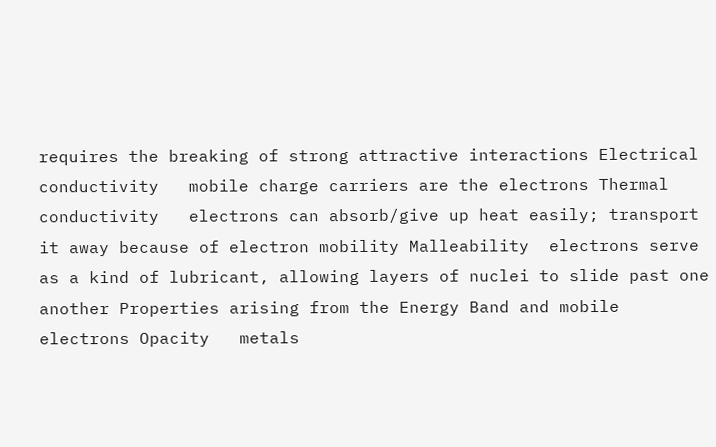requires the breaking of strong attractive interactions Electrical conductivity   mobile charge carriers are the electrons Thermal conductivity   electrons can absorb/give up heat easily; transport it away because of electron mobility Malleability  electrons serve as a kind of lubricant, allowing layers of nuclei to slide past one another Properties arising from the Energy Band and mobile electrons Opacity   metals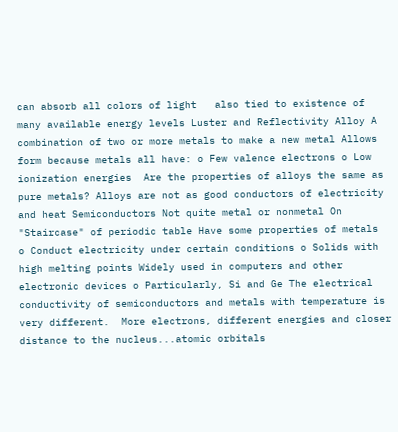can absorb all colors of light   also tied to existence of many available energy levels Luster and Reflectivity Alloy A combination of two or more metals to make a new metal Allows form because metals all have: o Few valence electrons o Low ionization energies  Are the properties of alloys the same as pure metals? Alloys are not as good conductors of electricity and heat Semiconductors Not quite metal or nonmetal On "Staircase" of periodic table Have some properties of metals  o Conduct electricity under certain conditions o Solids with high melting points Widely used in computers and other electronic devices o Particularly, Si and Ge The electrical conductivity of semiconductors and metals with temperature is very different.  More electrons, different energies and closer distance to the nucleus...atomic orbitals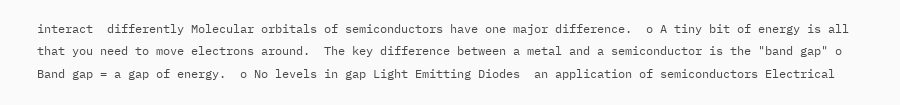interact  differently Molecular orbitals of semiconductors have one major difference.  o A tiny bit of energy is all that you need to move electrons around.  The key difference between a metal and a semiconductor is the "band gap" o Band gap = a gap of energy.  o No levels in gap Light Emitting Diodes  an application of semiconductors Electrical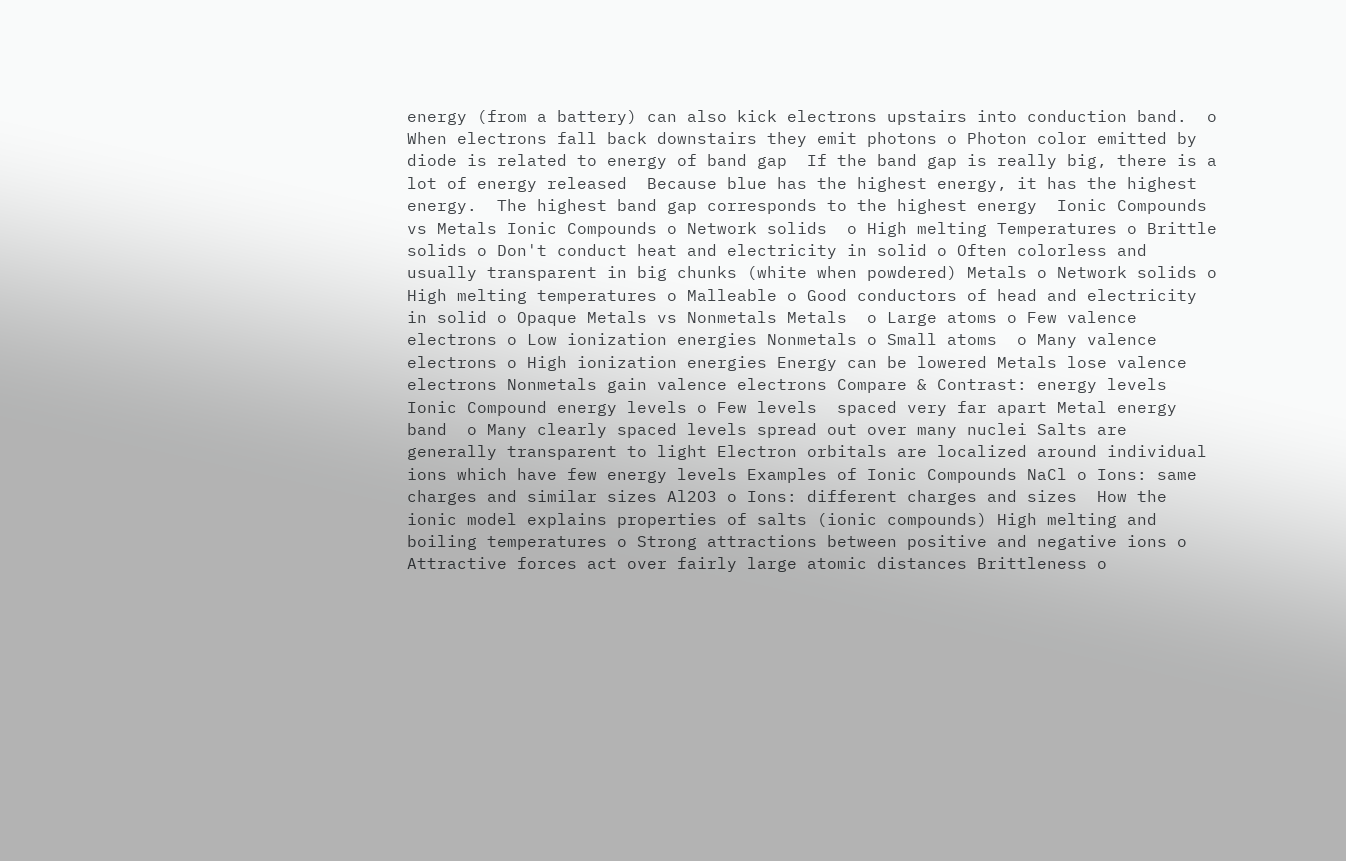energy (from a battery) can also kick electrons upstairs into conduction band.  o When electrons fall back downstairs they emit photons o Photon color emitted by diode is related to energy of band gap  If the band gap is really big, there is a lot of energy released  Because blue has the highest energy, it has the highest energy.  The highest band gap corresponds to the highest energy  Ionic Compounds vs Metals Ionic Compounds o Network solids  o High melting Temperatures o Brittle solids o Don't conduct heat and electricity in solid o Often colorless and usually transparent in big chunks (white when powdered) Metals o Network solids o High melting temperatures o Malleable o Good conductors of head and electricity in solid o Opaque Metals vs Nonmetals Metals  o Large atoms o Few valence electrons o Low ionization energies Nonmetals o Small atoms  o Many valence electrons o High ionization energies Energy can be lowered Metals lose valence electrons Nonmetals gain valence electrons Compare & Contrast: energy levels Ionic Compound energy levels o Few levels  spaced very far apart Metal energy band  o Many clearly spaced levels spread out over many nuclei Salts are generally transparent to light Electron orbitals are localized around individual ions which have few energy levels Examples of Ionic Compounds NaCl o Ions: same charges and similar sizes Al2O3 o Ions: different charges and sizes  How the ionic model explains properties of salts (ionic compounds) High melting and boiling temperatures o Strong attractions between positive and negative ions o Attractive forces act over fairly large atomic distances Brittleness o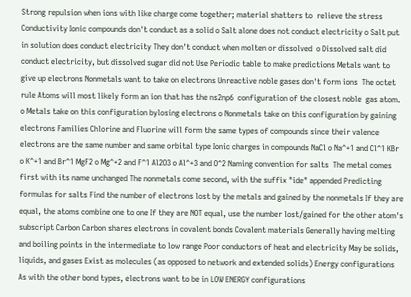Strong repulsion when ions with like charge come together; material shatters to  relieve the stress Conductivity Ionic compounds don't conduct as a solid o Salt alone does not conduct electricity o Salt put in solution does conduct electricity They don't conduct when molten or dissolved  o Dissolved salt did conduct electricity, but dissolved sugar did not Use Periodic table to make predictions Metals want to give up electrons Nonmetals want to take on electrons Unreactive noble gases don't form ions  The octet rule Atoms will most likely form an ion that has the ns2np6  configuration of the closest noble  gas atom.  o Metals take on this configuration bylosing electrons o Nonmetals take on this configuration by gaining  electrons Families Chlorine and Fluorine will form the same types of compounds since their valence  electrons are the same number and same orbital type Ionic charges in compounds NaCl o Na^+1 and Cl^1 KBr  o K^+1 and Br^1 MgF2 o Mg^+2 and F^1 Al2O3 o Al^+3 and O^2 Naming convention for salts  The metal comes first with its name unchanged The nonmetals come second, with the suffix "ide" appended Predicting formulas for salts Find the number of electrons lost by the metals and gained by the nonmetals If they are equal, the atoms combine one to one If they are NOT equal, use the number lost/gained for the other atom's subscript Carbon Carbon shares electrons in covalent bonds Covalent materials Generally having melting and boiling points in the intermediate to low range Poor conductors of heat and electricity May be solids, liquids, and gases Exist as molecules (as opposed to network and extended solids) Energy configurations As with the other bond types, electrons want to be in LOW ENERGY configurations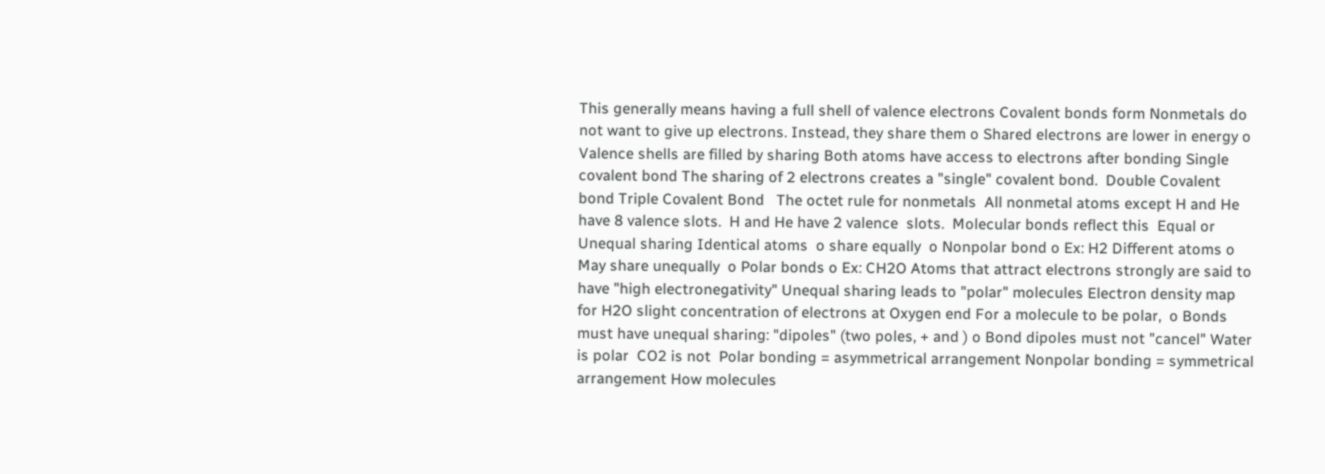This generally means having a full shell of valence electrons Covalent bonds form Nonmetals do not want to give up electrons. Instead, they share them o Shared electrons are lower in energy o Valence shells are filled by sharing Both atoms have access to electrons after bonding Single covalent bond The sharing of 2 electrons creates a "single" covalent bond.  Double Covalent bond Triple Covalent Bond   The octet rule for nonmetals  All nonmetal atoms except H and He have 8 valence slots.  H and He have 2 valence  slots.  Molecular bonds reflect this  Equal or Unequal sharing Identical atoms  o share equally  o Nonpolar bond o Ex: H2 Different atoms o May share unequally  o Polar bonds o Ex: CH2O Atoms that attract electrons strongly are said to have "high electronegativity" Unequal sharing leads to "polar" molecules Electron density map for H2O slight concentration of electrons at Oxygen end For a molecule to be polar,  o Bonds must have unequal sharing: "dipoles" (two poles, + and ) o Bond dipoles must not "cancel" Water is polar  CO2 is not  Polar bonding = asymmetrical arrangement Nonpolar bonding = symmetrical arrangement How molecules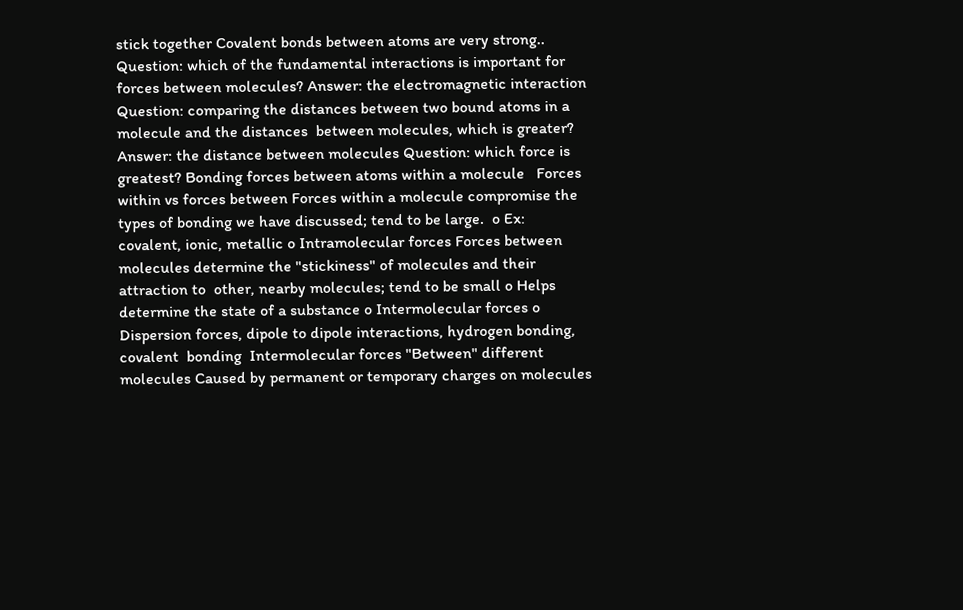stick together Covalent bonds between atoms are very strong.. Question: which of the fundamental interactions is important for forces between molecules? Answer: the electromagnetic interaction Question: comparing the distances between two bound atoms in a molecule and the distances  between molecules, which is greater? Answer: the distance between molecules Question: which force is greatest? Bonding forces between atoms within a molecule   Forces within vs forces between Forces within a molecule compromise the types of bonding we have discussed; tend to be large.  o Ex: covalent, ionic, metallic o Intramolecular forces Forces between  molecules determine the "stickiness" of molecules and their attraction to  other, nearby molecules; tend to be small o Helps determine the state of a substance o Intermolecular forces o Dispersion forces, dipole to dipole interactions, hydrogen bonding, covalent  bonding  Intermolecular forces "Between" different molecules Caused by permanent or temporary charges on molecules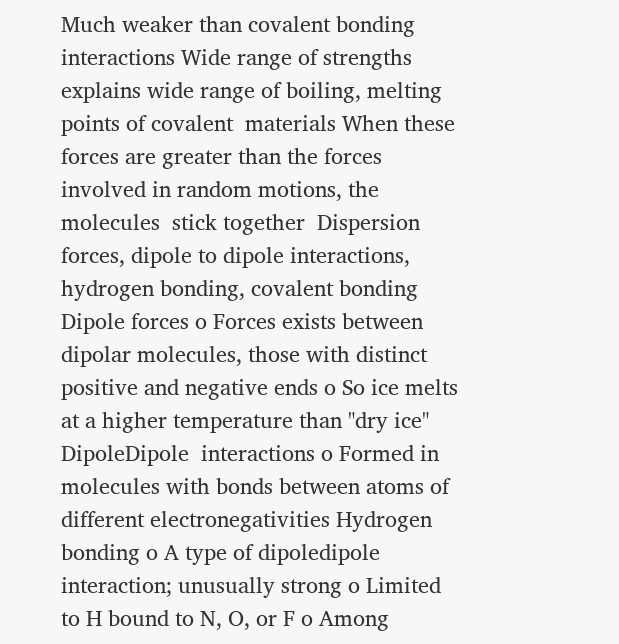Much weaker than covalent bonding interactions Wide range of strengths explains wide range of boiling, melting points of covalent  materials When these forces are greater than the forces involved in random motions, the molecules  stick together  Dispersion forces, dipole to dipole interactions, hydrogen bonding, covalent bonding  Dipole forces o Forces exists between  dipolar molecules, those with distinct positive and negative ends o So ice melts at a higher temperature than "dry ice" DipoleDipole  interactions o Formed in molecules with bonds between atoms of different electronegativities Hydrogen bonding o A type of dipoledipole interaction; unusually strong o Limited to H bound to N, O, or F o Among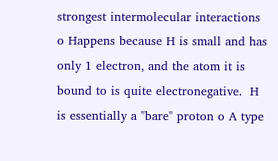strongest intermolecular interactions o Happens because H is small and has only 1 electron, and the atom it is bound to is quite electronegative.  H is essentially a "bare" proton o A type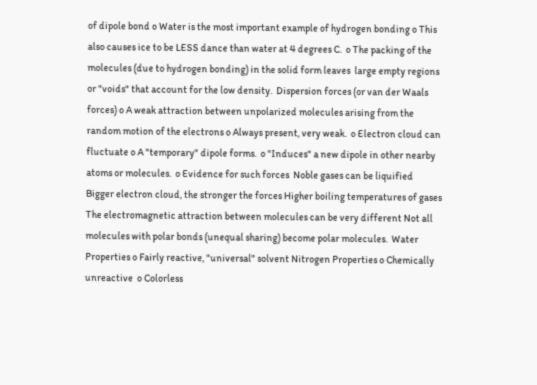of dipole bond o Water is the most important example of hydrogen bonding o This also causes ice to be LESS dance than water at 4 degrees C.  o The packing of the molecules (due to hydrogen bonding) in the solid form leaves  large empty regions or "voids" that account for the low density.  Dispersion forces (or van der Waals forces) o A weak attraction between unpolarized molecules arising from the random motion of the electrons o Always present, very weak.  o Electron cloud can fluctuate o A "temporary" dipole forms.  o "Induces" a new dipole in other nearby atoms or molecules.  o Evidence for such forces  Noble gases can be liquified Bigger electron cloud, the stronger the forces Higher boiling temperatures of gases The electromagnetic attraction between molecules can be very different Not all molecules with polar bonds (unequal sharing) become polar molecules.  Water Properties o Fairly reactive, "universal" solvent Nitrogen Properties o Chemically unreactive  o Colorless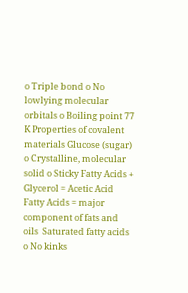o Triple bond o No lowlying molecular orbitals o Boiling point 77 K Properties of covalent materials Glucose (sugar) o Crystalline, molecular solid o Sticky Fatty Acids + Glycerol = Acetic Acid Fatty Acids = major component of fats and oils  Saturated fatty acids o No kinks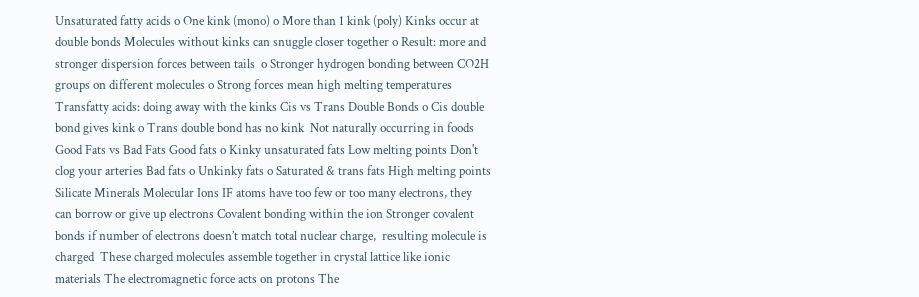Unsaturated fatty acids o One kink (mono) o More than 1 kink (poly) Kinks occur at double bonds Molecules without kinks can snuggle closer together o Result: more and stronger dispersion forces between tails  o Stronger hydrogen bonding between CO2H groups on different molecules o Strong forces mean high melting temperatures Transfatty acids: doing away with the kinks Cis vs Trans Double Bonds o Cis double bond gives kink o Trans double bond has no kink  Not naturally occurring in foods Good Fats vs Bad Fats Good fats o Kinky unsaturated fats Low melting points Don't clog your arteries Bad fats o Unkinky fats o Saturated & trans fats High melting points   Silicate Minerals Molecular Ions IF atoms have too few or too many electrons, they can borrow or give up electrons Covalent bonding within the ion Stronger covalent bonds if number of electrons doesn’t match total nuclear charge,  resulting molecule is charged  These charged molecules assemble together in crystal lattice like ionic materials The electromagnetic force acts on protons The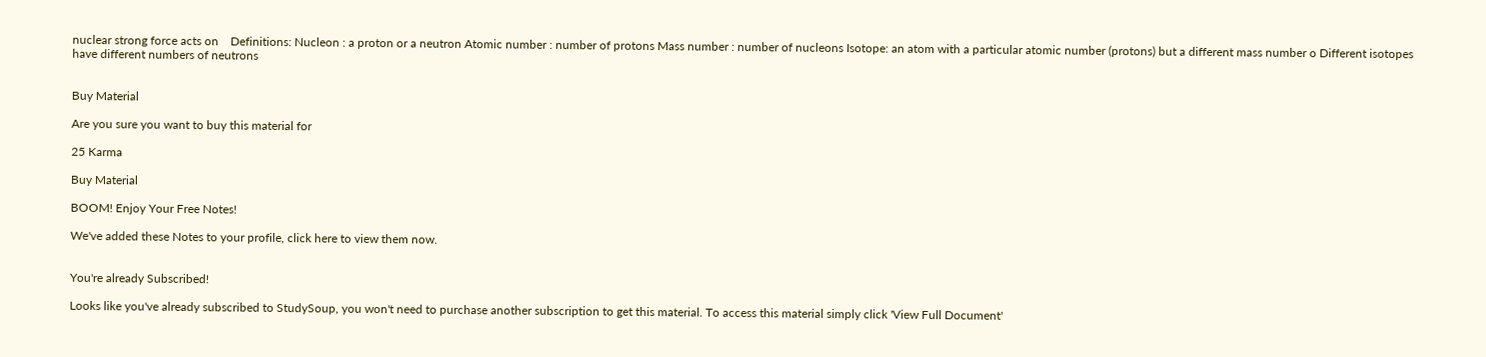nuclear strong force acts on    Definitions: Nucleon : a proton or a neutron Atomic number : number of protons Mass number : number of nucleons Isotope: an atom with a particular atomic number (protons) but a different mass number o Different isotopes have different numbers of neutrons


Buy Material

Are you sure you want to buy this material for

25 Karma

Buy Material

BOOM! Enjoy Your Free Notes!

We've added these Notes to your profile, click here to view them now.


You're already Subscribed!

Looks like you've already subscribed to StudySoup, you won't need to purchase another subscription to get this material. To access this material simply click 'View Full Document'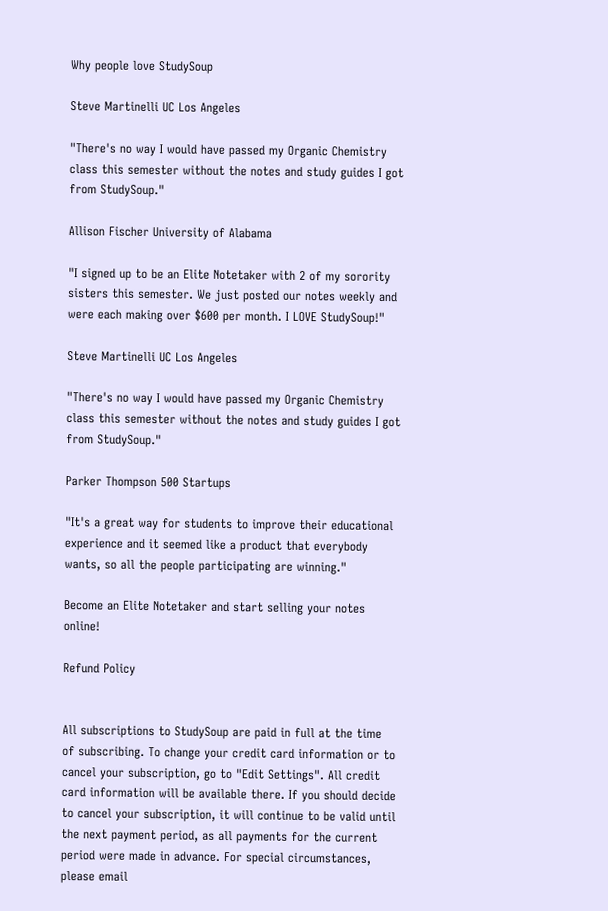Why people love StudySoup

Steve Martinelli UC Los Angeles

"There's no way I would have passed my Organic Chemistry class this semester without the notes and study guides I got from StudySoup."

Allison Fischer University of Alabama

"I signed up to be an Elite Notetaker with 2 of my sorority sisters this semester. We just posted our notes weekly and were each making over $600 per month. I LOVE StudySoup!"

Steve Martinelli UC Los Angeles

"There's no way I would have passed my Organic Chemistry class this semester without the notes and study guides I got from StudySoup."

Parker Thompson 500 Startups

"It's a great way for students to improve their educational experience and it seemed like a product that everybody wants, so all the people participating are winning."

Become an Elite Notetaker and start selling your notes online!

Refund Policy


All subscriptions to StudySoup are paid in full at the time of subscribing. To change your credit card information or to cancel your subscription, go to "Edit Settings". All credit card information will be available there. If you should decide to cancel your subscription, it will continue to be valid until the next payment period, as all payments for the current period were made in advance. For special circumstances, please email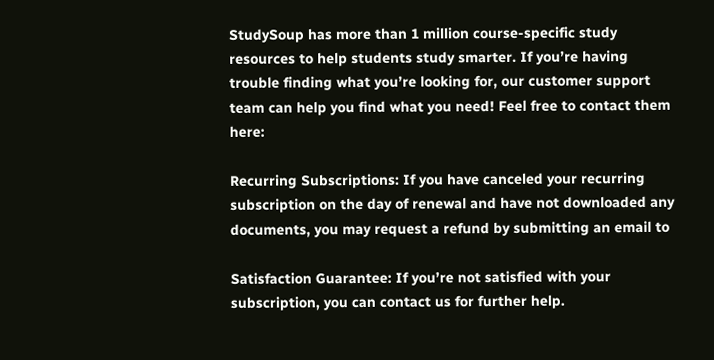StudySoup has more than 1 million course-specific study resources to help students study smarter. If you’re having trouble finding what you’re looking for, our customer support team can help you find what you need! Feel free to contact them here:

Recurring Subscriptions: If you have canceled your recurring subscription on the day of renewal and have not downloaded any documents, you may request a refund by submitting an email to

Satisfaction Guarantee: If you’re not satisfied with your subscription, you can contact us for further help.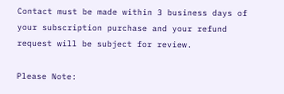Contact must be made within 3 business days of your subscription purchase and your refund request will be subject for review.

Please Note: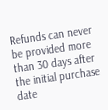Refunds can never be provided more than 30 days after the initial purchase date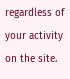regardless of your activity on the site.